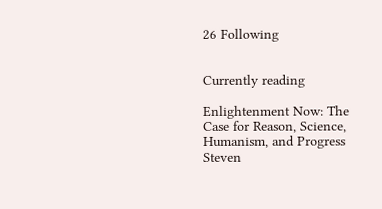26 Following


Currently reading

Enlightenment Now: The Case for Reason, Science, Humanism, and Progress
Steven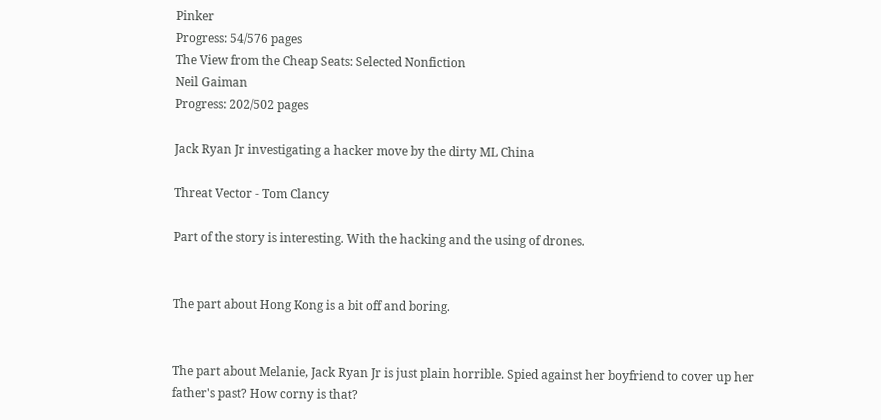Pinker
Progress: 54/576 pages
The View from the Cheap Seats: Selected Nonfiction
Neil Gaiman
Progress: 202/502 pages

Jack Ryan Jr investigating a hacker move by the dirty ML China

Threat Vector - Tom Clancy

Part of the story is interesting. With the hacking and the using of drones.


The part about Hong Kong is a bit off and boring.


The part about Melanie, Jack Ryan Jr is just plain horrible. Spied against her boyfriend to cover up her father's past? How corny is that?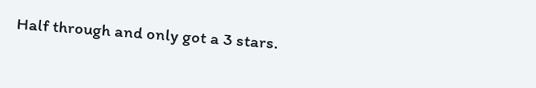Half through and only got a 3 stars.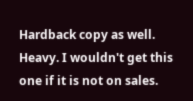Hardback copy as well. Heavy. I wouldn't get this one if it is not on sales.